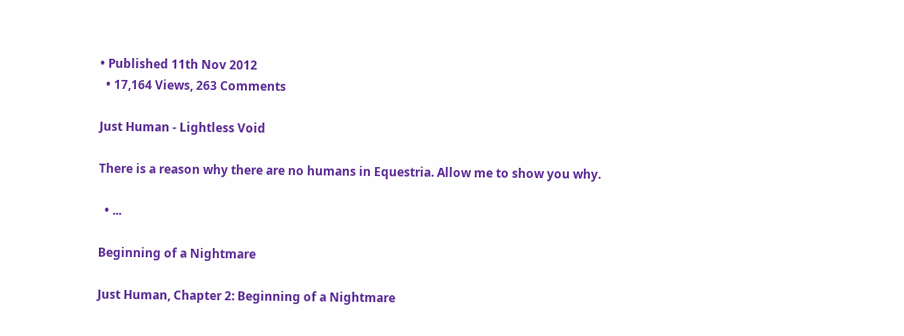• Published 11th Nov 2012
  • 17,164 Views, 263 Comments

Just Human - Lightless Void

There is a reason why there are no humans in Equestria. Allow me to show you why.

  • ...

Beginning of a Nightmare

Just Human, Chapter 2: Beginning of a Nightmare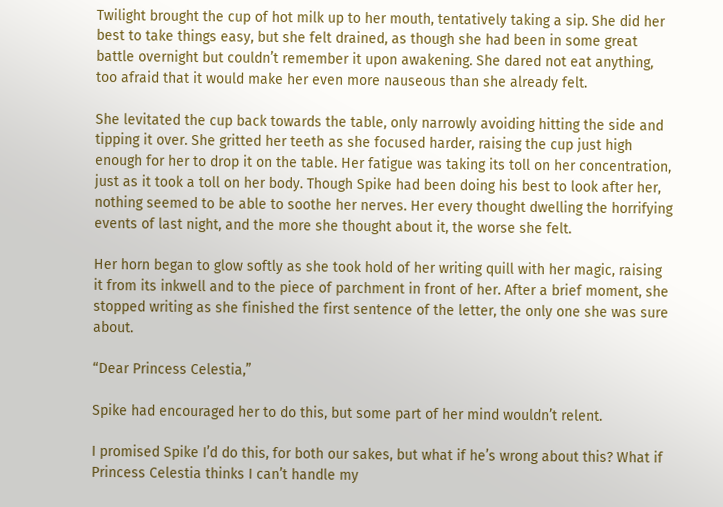Twilight brought the cup of hot milk up to her mouth, tentatively taking a sip. She did her best to take things easy, but she felt drained, as though she had been in some great battle overnight but couldn’t remember it upon awakening. She dared not eat anything, too afraid that it would make her even more nauseous than she already felt.

She levitated the cup back towards the table, only narrowly avoiding hitting the side and tipping it over. She gritted her teeth as she focused harder, raising the cup just high enough for her to drop it on the table. Her fatigue was taking its toll on her concentration, just as it took a toll on her body. Though Spike had been doing his best to look after her, nothing seemed to be able to soothe her nerves. Her every thought dwelling the horrifying events of last night, and the more she thought about it, the worse she felt.

Her horn began to glow softly as she took hold of her writing quill with her magic, raising it from its inkwell and to the piece of parchment in front of her. After a brief moment, she stopped writing as she finished the first sentence of the letter, the only one she was sure about.

“Dear Princess Celestia,”

Spike had encouraged her to do this, but some part of her mind wouldn’t relent.

I promised Spike I’d do this, for both our sakes, but what if he’s wrong about this? What if Princess Celestia thinks I can’t handle my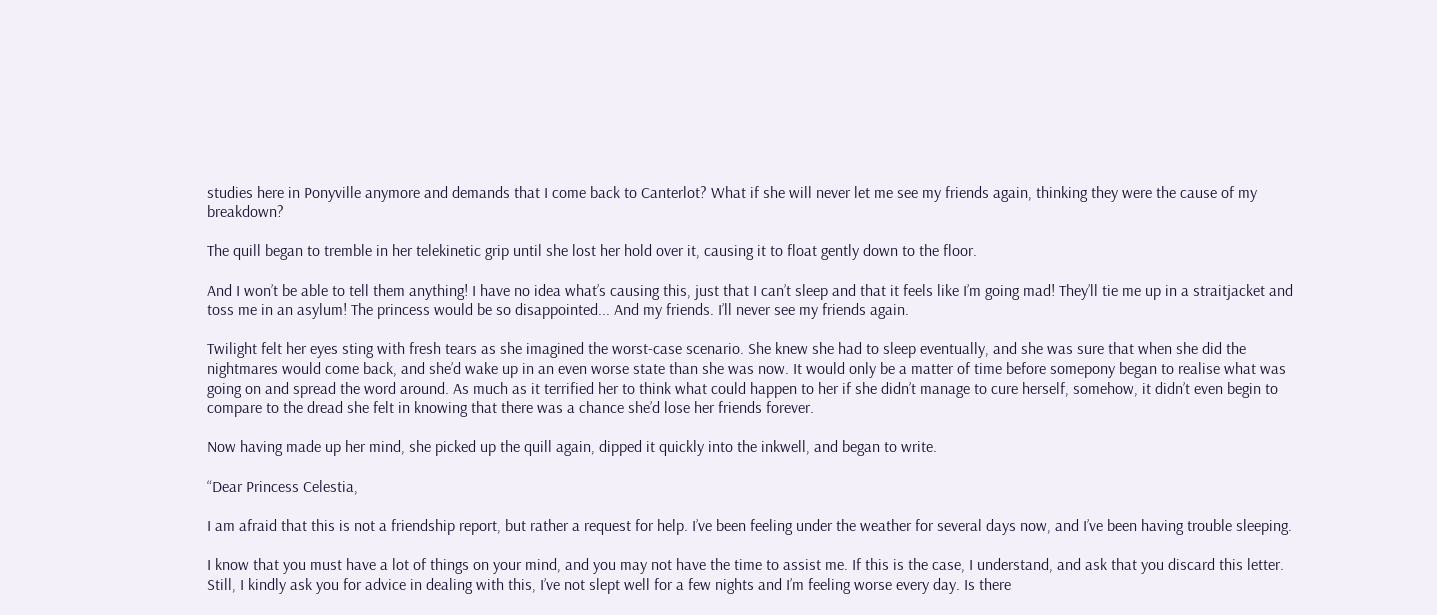studies here in Ponyville anymore and demands that I come back to Canterlot? What if she will never let me see my friends again, thinking they were the cause of my breakdown?

The quill began to tremble in her telekinetic grip until she lost her hold over it, causing it to float gently down to the floor.

And I won’t be able to tell them anything! I have no idea what’s causing this, just that I can’t sleep and that it feels like I’m going mad! They’ll tie me up in a straitjacket and toss me in an asylum! The princess would be so disappointed... And my friends. I’ll never see my friends again.

Twilight felt her eyes sting with fresh tears as she imagined the worst-case scenario. She knew she had to sleep eventually, and she was sure that when she did the nightmares would come back, and she’d wake up in an even worse state than she was now. It would only be a matter of time before somepony began to realise what was going on and spread the word around. As much as it terrified her to think what could happen to her if she didn’t manage to cure herself, somehow, it didn’t even begin to compare to the dread she felt in knowing that there was a chance she’d lose her friends forever.

Now having made up her mind, she picked up the quill again, dipped it quickly into the inkwell, and began to write.

“Dear Princess Celestia,

I am afraid that this is not a friendship report, but rather a request for help. I’ve been feeling under the weather for several days now, and I’ve been having trouble sleeping.

I know that you must have a lot of things on your mind, and you may not have the time to assist me. If this is the case, I understand, and ask that you discard this letter. Still, I kindly ask you for advice in dealing with this, I’ve not slept well for a few nights and I’m feeling worse every day. Is there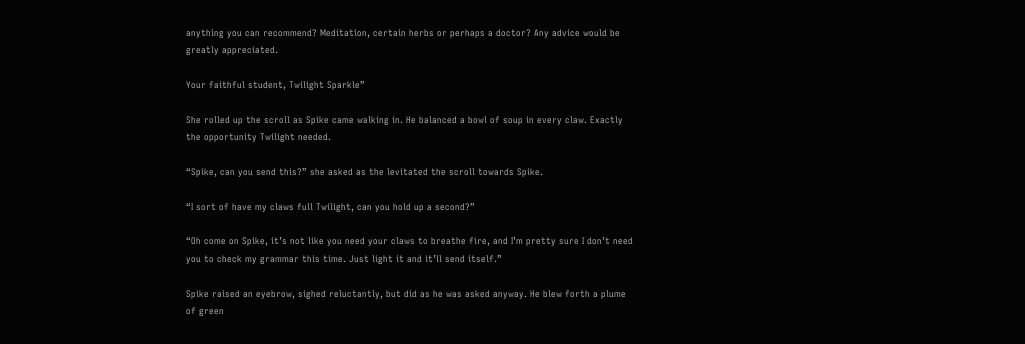anything you can recommend? Meditation, certain herbs or perhaps a doctor? Any advice would be greatly appreciated.

Your faithful student, Twilight Sparkle”

She rolled up the scroll as Spike came walking in. He balanced a bowl of soup in every claw. Exactly the opportunity Twilight needed.

“Spike, can you send this?” she asked as the levitated the scroll towards Spike.

“I sort of have my claws full Twilight, can you hold up a second?”

“Oh come on Spike, it’s not like you need your claws to breathe fire, and I’m pretty sure I don’t need you to check my grammar this time. Just light it and it’ll send itself.”

Spike raised an eyebrow, sighed reluctantly, but did as he was asked anyway. He blew forth a plume of green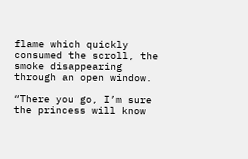flame which quickly consumed the scroll, the smoke disappearing through an open window.

“There you go, I’m sure the princess will know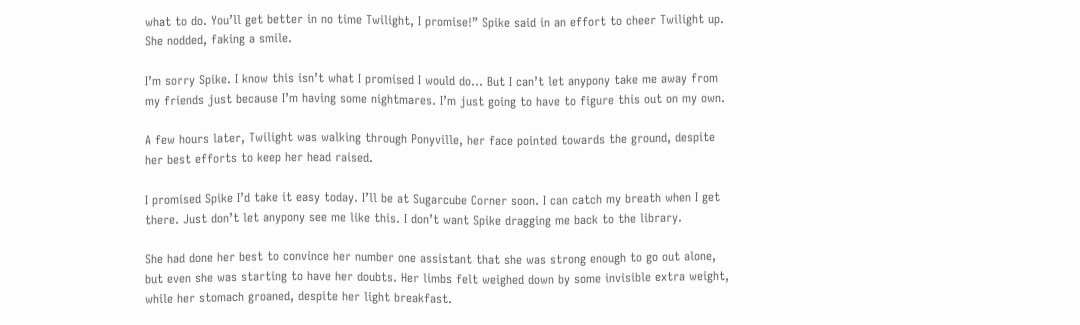what to do. You’ll get better in no time Twilight, I promise!” Spike said in an effort to cheer Twilight up. She nodded, faking a smile.

I’m sorry Spike. I know this isn’t what I promised I would do... But I can’t let anypony take me away from my friends just because I’m having some nightmares. I’m just going to have to figure this out on my own.

A few hours later, Twilight was walking through Ponyville, her face pointed towards the ground, despite her best efforts to keep her head raised.

I promised Spike I’d take it easy today. I’ll be at Sugarcube Corner soon. I can catch my breath when I get there. Just don’t let anypony see me like this. I don’t want Spike dragging me back to the library.

She had done her best to convince her number one assistant that she was strong enough to go out alone, but even she was starting to have her doubts. Her limbs felt weighed down by some invisible extra weight, while her stomach groaned, despite her light breakfast.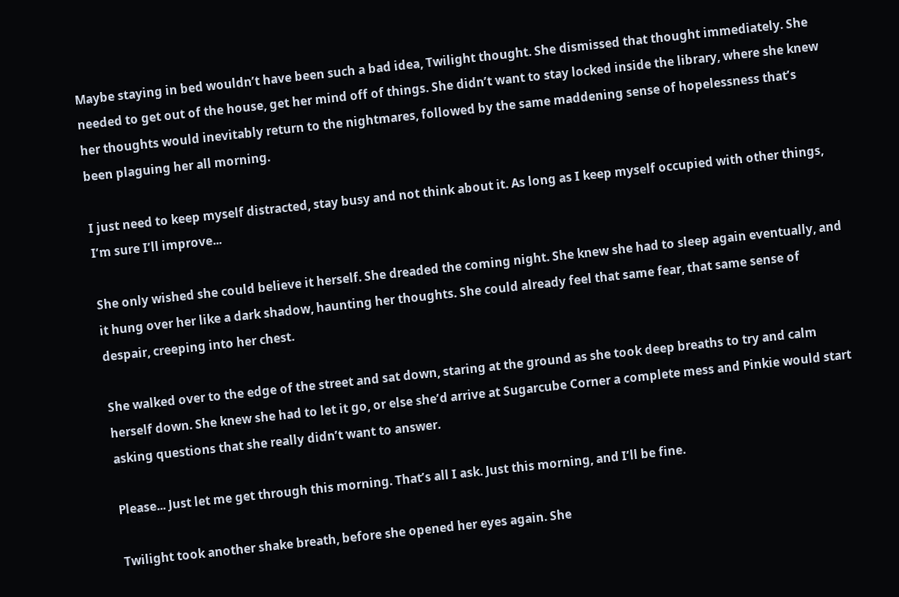Maybe staying in bed wouldn’t have been such a bad idea, Twilight thought. She dismissed that thought immediately. She needed to get out of the house, get her mind off of things. She didn’t want to stay locked inside the library, where she knew her thoughts would inevitably return to the nightmares, followed by the same maddening sense of hopelessness that’s been plaguing her all morning.

I just need to keep myself distracted, stay busy and not think about it. As long as I keep myself occupied with other things, I’m sure I’ll improve...

She only wished she could believe it herself. She dreaded the coming night. She knew she had to sleep again eventually, and it hung over her like a dark shadow, haunting her thoughts. She could already feel that same fear, that same sense of despair, creeping into her chest.

She walked over to the edge of the street and sat down, staring at the ground as she took deep breaths to try and calm herself down. She knew she had to let it go, or else she’d arrive at Sugarcube Corner a complete mess and Pinkie would start asking questions that she really didn’t want to answer.

Please... Just let me get through this morning. That’s all I ask. Just this morning, and I’ll be fine.

Twilight took another shake breath, before she opened her eyes again. She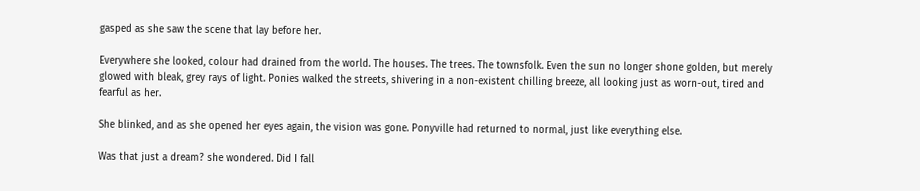gasped as she saw the scene that lay before her.

Everywhere she looked, colour had drained from the world. The houses. The trees. The townsfolk. Even the sun no longer shone golden, but merely glowed with bleak, grey rays of light. Ponies walked the streets, shivering in a non-existent chilling breeze, all looking just as worn-out, tired and fearful as her.

She blinked, and as she opened her eyes again, the vision was gone. Ponyville had returned to normal, just like everything else.

Was that just a dream? she wondered. Did I fall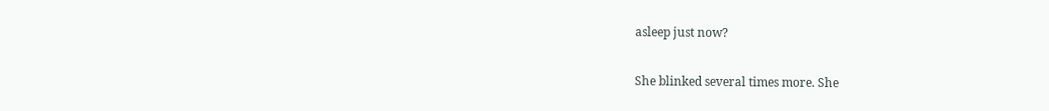asleep just now?

She blinked several times more. She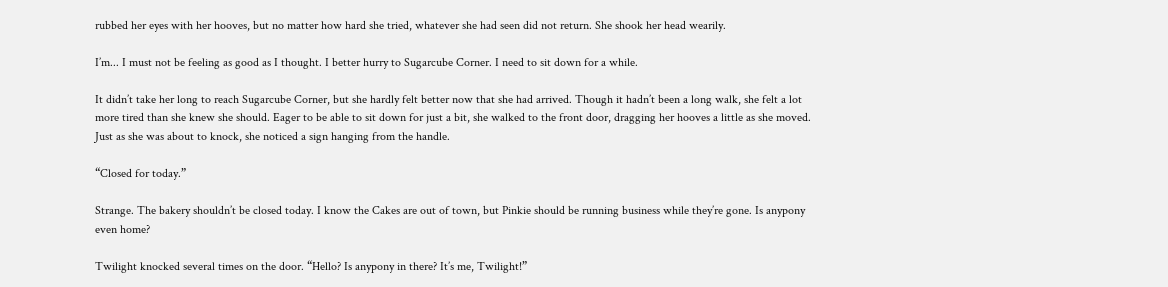rubbed her eyes with her hooves, but no matter how hard she tried, whatever she had seen did not return. She shook her head wearily.

I’m... I must not be feeling as good as I thought. I better hurry to Sugarcube Corner. I need to sit down for a while.

It didn’t take her long to reach Sugarcube Corner, but she hardly felt better now that she had arrived. Though it hadn’t been a long walk, she felt a lot more tired than she knew she should. Eager to be able to sit down for just a bit, she walked to the front door, dragging her hooves a little as she moved. Just as she was about to knock, she noticed a sign hanging from the handle.

“Closed for today.”

Strange. The bakery shouldn’t be closed today. I know the Cakes are out of town, but Pinkie should be running business while they’re gone. Is anypony even home?

Twilight knocked several times on the door. “Hello? Is anypony in there? It’s me, Twilight!”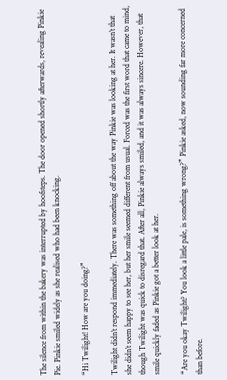The silence from within the bakery was interrupted by hoofsteps. The door opened shortly afterwards, revealing Pinkie Pie. Pinkie smiled widely as she realised who had been knocking.

“Hi Twilight! How are you doing?”

Twilight didn’t respond immediately. There was something off about the way Pinkie was looking at her. It wasn’t that she didn’t seem happy to see her, but her smile seemed different from usual. Forced was the first word that came to mind, though Twilight was quick to disregard that. After all, Pinkie always smiled, and it was always sincere. However, that smile quickly faded as Pinkie got a better look at her.

“Are you okay Twilight? You look a little pale, is something wrong?” Pinkie asked, now sounding far more concerned than before.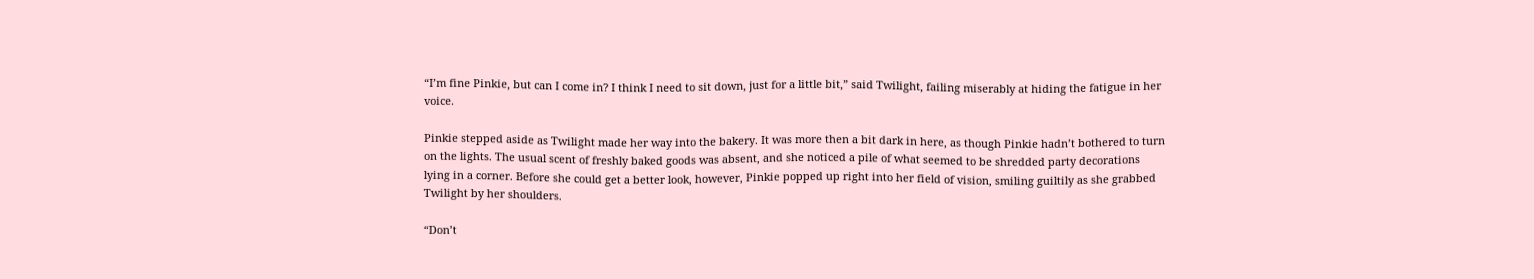“I’m fine Pinkie, but can I come in? I think I need to sit down, just for a little bit,” said Twilight, failing miserably at hiding the fatigue in her voice.

Pinkie stepped aside as Twilight made her way into the bakery. It was more then a bit dark in here, as though Pinkie hadn’t bothered to turn on the lights. The usual scent of freshly baked goods was absent, and she noticed a pile of what seemed to be shredded party decorations lying in a corner. Before she could get a better look, however, Pinkie popped up right into her field of vision, smiling guiltily as she grabbed Twilight by her shoulders.

“Don’t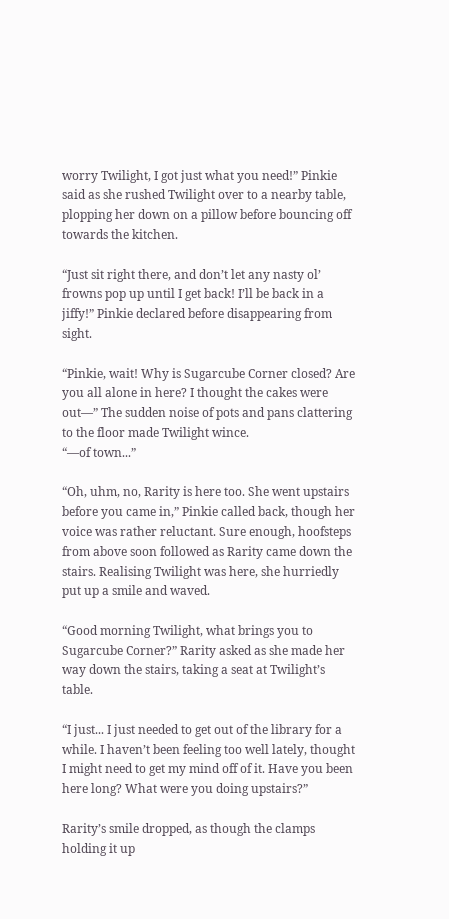worry Twilight, I got just what you need!” Pinkie said as she rushed Twilight over to a nearby table, plopping her down on a pillow before bouncing off towards the kitchen.

“Just sit right there, and don’t let any nasty ol’ frowns pop up until I get back! I’ll be back in a jiffy!” Pinkie declared before disappearing from sight.

“Pinkie, wait! Why is Sugarcube Corner closed? Are you all alone in here? I thought the cakes were out—” The sudden noise of pots and pans clattering to the floor made Twilight wince.
“—of town...”

“Oh, uhm, no, Rarity is here too. She went upstairs before you came in,” Pinkie called back, though her voice was rather reluctant. Sure enough, hoofsteps from above soon followed as Rarity came down the stairs. Realising Twilight was here, she hurriedly put up a smile and waved.

“Good morning Twilight, what brings you to Sugarcube Corner?” Rarity asked as she made her way down the stairs, taking a seat at Twilight’s table.

“I just... I just needed to get out of the library for a while. I haven’t been feeling too well lately, thought I might need to get my mind off of it. Have you been here long? What were you doing upstairs?”

Rarity’s smile dropped, as though the clamps holding it up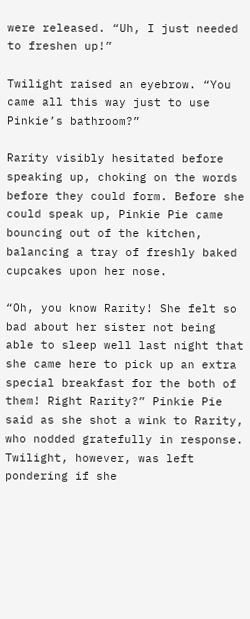were released. “Uh, I just needed to freshen up!”

Twilight raised an eyebrow. “You came all this way just to use Pinkie’s bathroom?”

Rarity visibly hesitated before speaking up, choking on the words before they could form. Before she could speak up, Pinkie Pie came bouncing out of the kitchen, balancing a tray of freshly baked cupcakes upon her nose.

“Oh, you know Rarity! She felt so bad about her sister not being able to sleep well last night that she came here to pick up an extra special breakfast for the both of them! Right Rarity?” Pinkie Pie said as she shot a wink to Rarity, who nodded gratefully in response. Twilight, however, was left pondering if she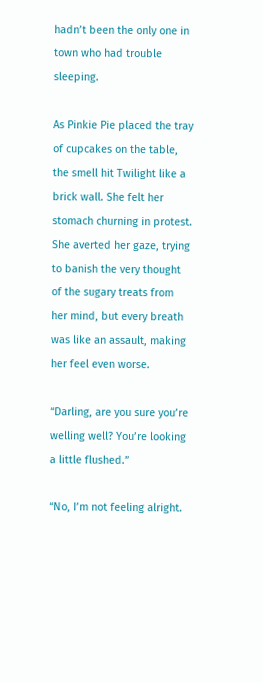hadn’t been the only one in town who had trouble sleeping.

As Pinkie Pie placed the tray of cupcakes on the table, the smell hit Twilight like a brick wall. She felt her stomach churning in protest. She averted her gaze, trying to banish the very thought of the sugary treats from her mind, but every breath was like an assault, making her feel even worse.

“Darling, are you sure you’re welling well? You’re looking a little flushed.”

“No, I’m not feeling alright.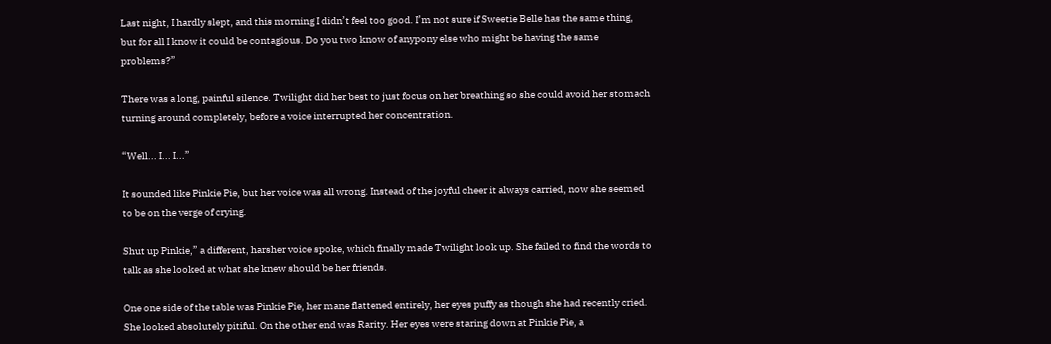Last night, I hardly slept, and this morning I didn’t feel too good. I’m not sure if Sweetie Belle has the same thing, but for all I know it could be contagious. Do you two know of anypony else who might be having the same problems?”

There was a long, painful silence. Twilight did her best to just focus on her breathing so she could avoid her stomach turning around completely, before a voice interrupted her concentration.

“Well... I... I...”

It sounded like Pinkie Pie, but her voice was all wrong. Instead of the joyful cheer it always carried, now she seemed to be on the verge of crying.

Shut up Pinkie,” a different, harsher voice spoke, which finally made Twilight look up. She failed to find the words to talk as she looked at what she knew should be her friends.

One one side of the table was Pinkie Pie, her mane flattened entirely, her eyes puffy as though she had recently cried. She looked absolutely pitiful. On the other end was Rarity. Her eyes were staring down at Pinkie Pie, a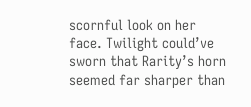scornful look on her face. Twilight could’ve sworn that Rarity’s horn seemed far sharper than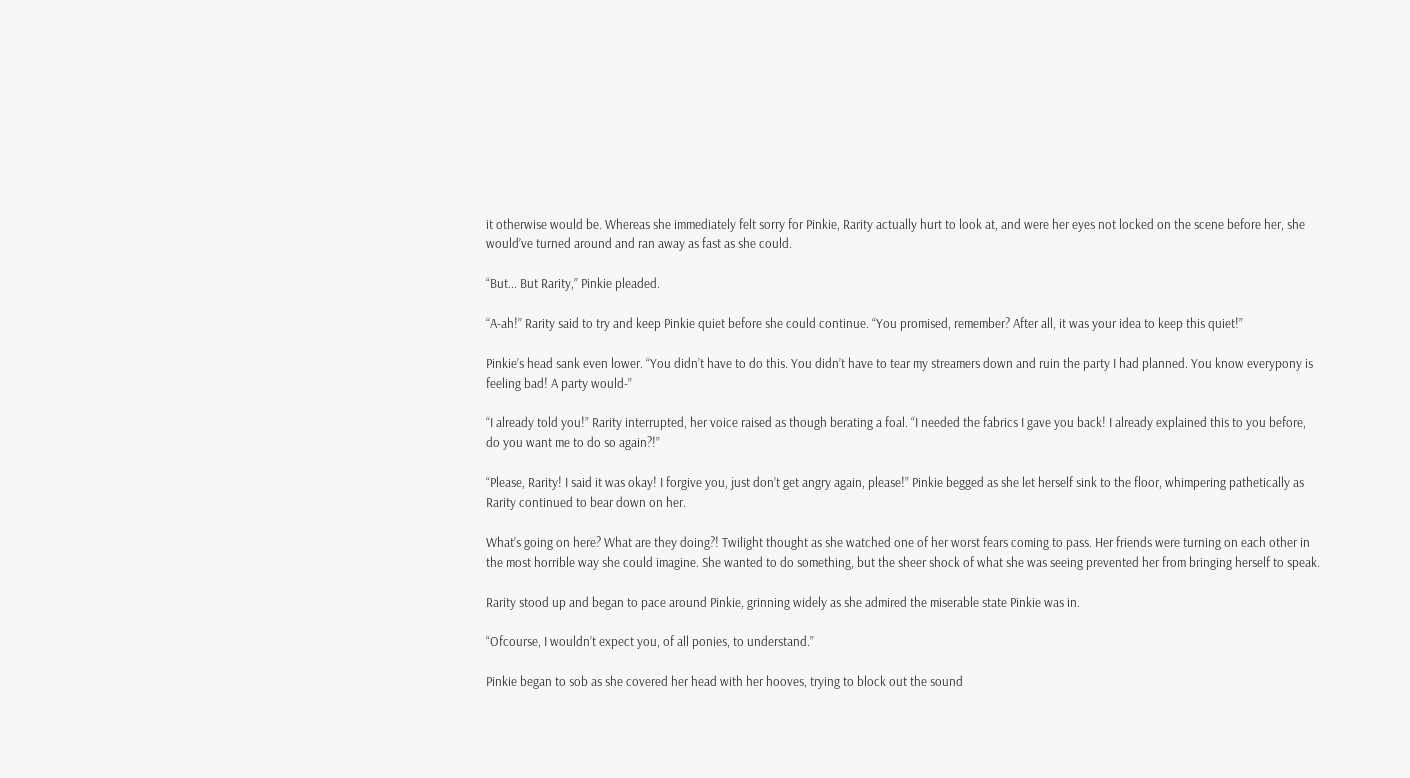it otherwise would be. Whereas she immediately felt sorry for Pinkie, Rarity actually hurt to look at, and were her eyes not locked on the scene before her, she would’ve turned around and ran away as fast as she could.

“But... But Rarity,” Pinkie pleaded.

“A-ah!” Rarity said to try and keep Pinkie quiet before she could continue. “You promised, remember? After all, it was your idea to keep this quiet!”

Pinkie’s head sank even lower. “You didn’t have to do this. You didn’t have to tear my streamers down and ruin the party I had planned. You know everypony is feeling bad! A party would-”

“I already told you!” Rarity interrupted, her voice raised as though berating a foal. “I needed the fabrics I gave you back! I already explained this to you before, do you want me to do so again?!”

“Please, Rarity! I said it was okay! I forgive you, just don’t get angry again, please!” Pinkie begged as she let herself sink to the floor, whimpering pathetically as Rarity continued to bear down on her.

What’s going on here? What are they doing?! Twilight thought as she watched one of her worst fears coming to pass. Her friends were turning on each other in the most horrible way she could imagine. She wanted to do something, but the sheer shock of what she was seeing prevented her from bringing herself to speak.

Rarity stood up and began to pace around Pinkie, grinning widely as she admired the miserable state Pinkie was in.

“Ofcourse, I wouldn’t expect you, of all ponies, to understand.”

Pinkie began to sob as she covered her head with her hooves, trying to block out the sound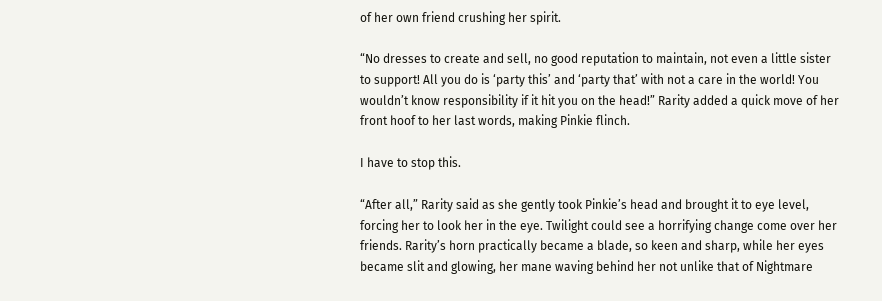of her own friend crushing her spirit.

“No dresses to create and sell, no good reputation to maintain, not even a little sister to support! All you do is ‘party this’ and ‘party that’ with not a care in the world! You wouldn’t know responsibility if it hit you on the head!” Rarity added a quick move of her front hoof to her last words, making Pinkie flinch.

I have to stop this.

“After all,” Rarity said as she gently took Pinkie’s head and brought it to eye level, forcing her to look her in the eye. Twilight could see a horrifying change come over her friends. Rarity’s horn practically became a blade, so keen and sharp, while her eyes became slit and glowing, her mane waving behind her not unlike that of Nightmare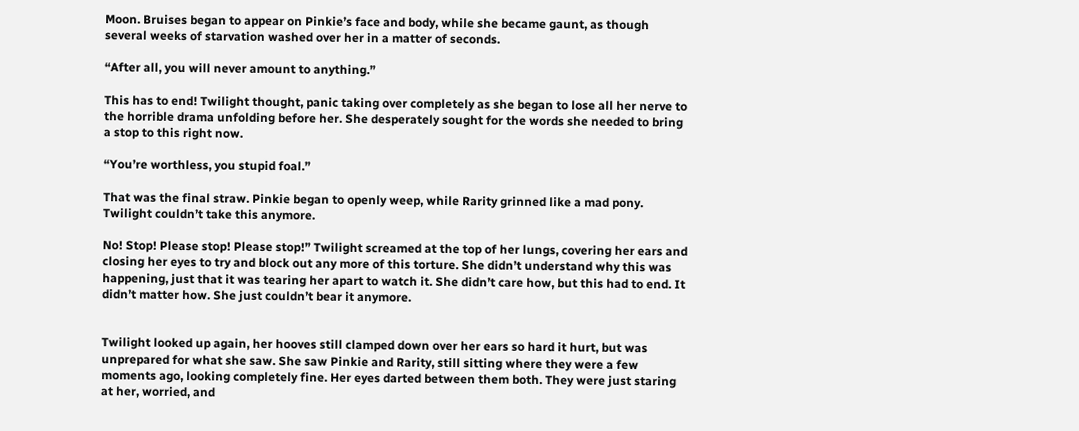Moon. Bruises began to appear on Pinkie’s face and body, while she became gaunt, as though several weeks of starvation washed over her in a matter of seconds.

“After all, you will never amount to anything.”

This has to end! Twilight thought, panic taking over completely as she began to lose all her nerve to the horrible drama unfolding before her. She desperately sought for the words she needed to bring a stop to this right now.

“You’re worthless, you stupid foal.”

That was the final straw. Pinkie began to openly weep, while Rarity grinned like a mad pony. Twilight couldn’t take this anymore.

No! Stop! Please stop! Please stop!” Twilight screamed at the top of her lungs, covering her ears and closing her eyes to try and block out any more of this torture. She didn’t understand why this was happening, just that it was tearing her apart to watch it. She didn’t care how, but this had to end. It didn’t matter how. She just couldn’t bear it anymore.


Twilight looked up again, her hooves still clamped down over her ears so hard it hurt, but was unprepared for what she saw. She saw Pinkie and Rarity, still sitting where they were a few moments ago, looking completely fine. Her eyes darted between them both. They were just staring at her, worried, and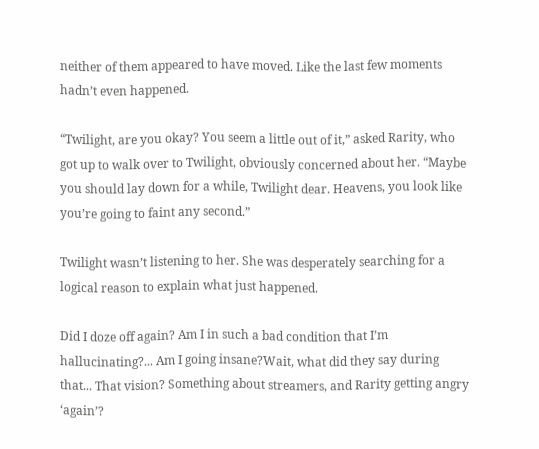neither of them appeared to have moved. Like the last few moments hadn’t even happened.

“Twilight, are you okay? You seem a little out of it,” asked Rarity, who got up to walk over to Twilight, obviously concerned about her. “Maybe you should lay down for a while, Twilight dear. Heavens, you look like you’re going to faint any second.”

Twilight wasn’t listening to her. She was desperately searching for a logical reason to explain what just happened.

Did I doze off again? Am I in such a bad condition that I’m hallucinating?... Am I going insane?Wait, what did they say during that... That vision? Something about streamers, and Rarity getting angry ‘again’?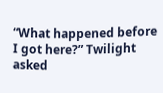“What happened before I got here?” Twilight asked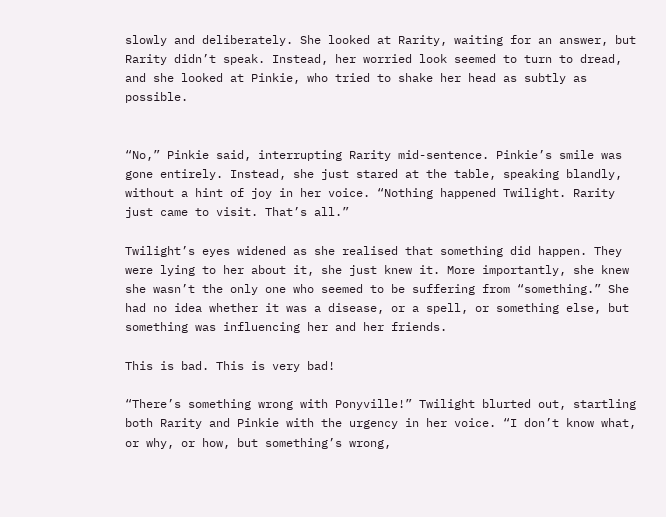slowly and deliberately. She looked at Rarity, waiting for an answer, but Rarity didn’t speak. Instead, her worried look seemed to turn to dread, and she looked at Pinkie, who tried to shake her head as subtly as possible.


“No,” Pinkie said, interrupting Rarity mid-sentence. Pinkie’s smile was gone entirely. Instead, she just stared at the table, speaking blandly, without a hint of joy in her voice. “Nothing happened Twilight. Rarity just came to visit. That’s all.”

Twilight’s eyes widened as she realised that something did happen. They were lying to her about it, she just knew it. More importantly, she knew she wasn’t the only one who seemed to be suffering from “something.” She had no idea whether it was a disease, or a spell, or something else, but something was influencing her and her friends.

This is bad. This is very bad!

“There’s something wrong with Ponyville!” Twilight blurted out, startling both Rarity and Pinkie with the urgency in her voice. “I don’t know what, or why, or how, but something’s wrong,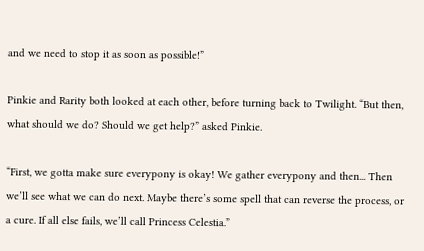and we need to stop it as soon as possible!”

Pinkie and Rarity both looked at each other, before turning back to Twilight. “But then, what should we do? Should we get help?” asked Pinkie.

“First, we gotta make sure everypony is okay! We gather everypony and then... Then we’ll see what we can do next. Maybe there’s some spell that can reverse the process, or a cure. If all else fails, we’ll call Princess Celestia.”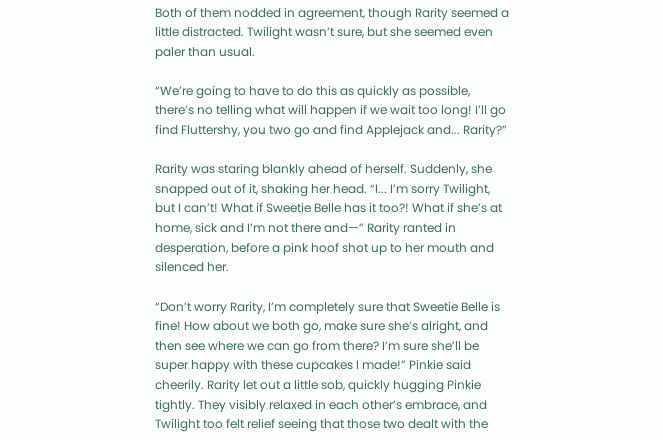Both of them nodded in agreement, though Rarity seemed a little distracted. Twilight wasn’t sure, but she seemed even paler than usual.

“We’re going to have to do this as quickly as possible, there’s no telling what will happen if we wait too long! I’ll go find Fluttershy, you two go and find Applejack and... Rarity?”

Rarity was staring blankly ahead of herself. Suddenly, she snapped out of it, shaking her head. “I... I’m sorry Twilight, but I can’t! What if Sweetie Belle has it too?! What if she’s at home, sick and I’m not there and—” Rarity ranted in desperation, before a pink hoof shot up to her mouth and silenced her.

“Don’t worry Rarity, I’m completely sure that Sweetie Belle is fine! How about we both go, make sure she’s alright, and then see where we can go from there? I’m sure she’ll be super happy with these cupcakes I made!” Pinkie said cheerily. Rarity let out a little sob, quickly hugging Pinkie tightly. They visibly relaxed in each other’s embrace, and Twilight too felt relief seeing that those two dealt with the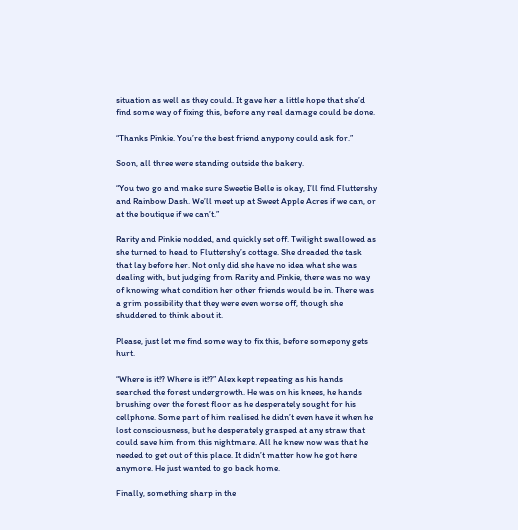situation as well as they could. It gave her a little hope that she’d find some way of fixing this, before any real damage could be done.

“Thanks Pinkie. You’re the best friend anypony could ask for.”

Soon, all three were standing outside the bakery.

“You two go and make sure Sweetie Belle is okay, I’ll find Fluttershy and Rainbow Dash. We’ll meet up at Sweet Apple Acres if we can, or at the boutique if we can’t.”

Rarity and Pinkie nodded, and quickly set off. Twilight swallowed as she turned to head to Fluttershy’s cottage. She dreaded the task that lay before her. Not only did she have no idea what she was dealing with, but judging from Rarity and Pinkie, there was no way of knowing what condition her other friends would be in. There was a grim possibility that they were even worse off, though she shuddered to think about it.

Please, just let me find some way to fix this, before somepony gets hurt.

“Where is it!? Where is it!?” Alex kept repeating as his hands searched the forest undergrowth. He was on his knees, he hands brushing over the forest floor as he desperately sought for his cellphone. Some part of him realised he didn’t even have it when he lost consciousness, but he desperately grasped at any straw that could save him from this nightmare. All he knew now was that he needed to get out of this place. It didn’t matter how he got here anymore. He just wanted to go back home.

Finally, something sharp in the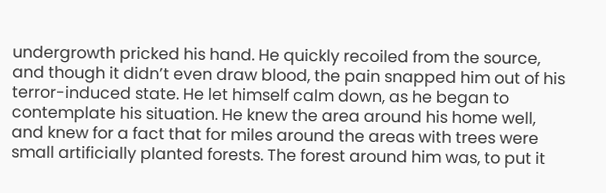undergrowth pricked his hand. He quickly recoiled from the source, and though it didn’t even draw blood, the pain snapped him out of his terror-induced state. He let himself calm down, as he began to contemplate his situation. He knew the area around his home well, and knew for a fact that for miles around the areas with trees were small artificially planted forests. The forest around him was, to put it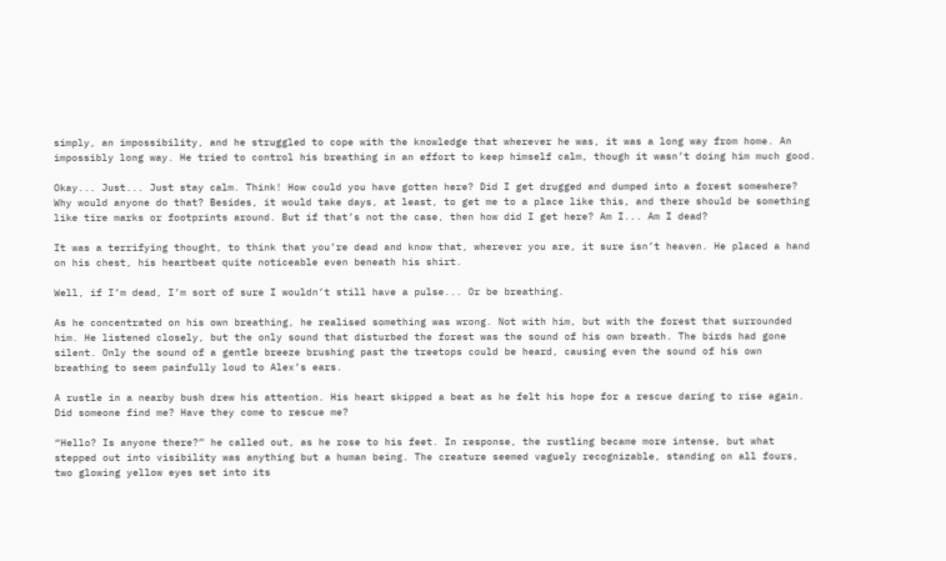simply, an impossibility, and he struggled to cope with the knowledge that wherever he was, it was a long way from home. An impossibly long way. He tried to control his breathing in an effort to keep himself calm, though it wasn’t doing him much good.

Okay... Just... Just stay calm. Think! How could you have gotten here? Did I get drugged and dumped into a forest somewhere? Why would anyone do that? Besides, it would take days, at least, to get me to a place like this, and there should be something like tire marks or footprints around. But if that’s not the case, then how did I get here? Am I... Am I dead?

It was a terrifying thought, to think that you’re dead and know that, wherever you are, it sure isn’t heaven. He placed a hand on his chest, his heartbeat quite noticeable even beneath his shirt.

Well, if I’m dead, I’m sort of sure I wouldn’t still have a pulse... Or be breathing.

As he concentrated on his own breathing, he realised something was wrong. Not with him, but with the forest that surrounded him. He listened closely, but the only sound that disturbed the forest was the sound of his own breath. The birds had gone silent. Only the sound of a gentle breeze brushing past the treetops could be heard, causing even the sound of his own breathing to seem painfully loud to Alex’s ears.

A rustle in a nearby bush drew his attention. His heart skipped a beat as he felt his hope for a rescue daring to rise again. Did someone find me? Have they come to rescue me?

“Hello? Is anyone there?” he called out, as he rose to his feet. In response, the rustling became more intense, but what stepped out into visibility was anything but a human being. The creature seemed vaguely recognizable, standing on all fours, two glowing yellow eyes set into its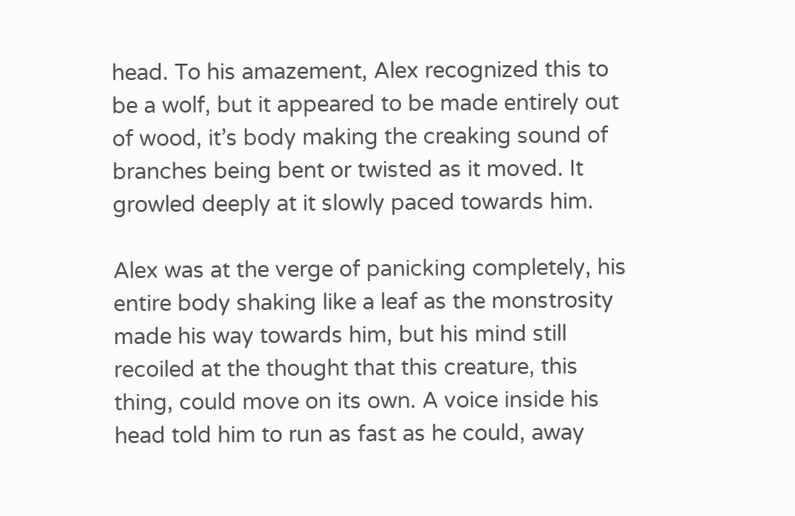head. To his amazement, Alex recognized this to be a wolf, but it appeared to be made entirely out of wood, it’s body making the creaking sound of branches being bent or twisted as it moved. It growled deeply at it slowly paced towards him.

Alex was at the verge of panicking completely, his entire body shaking like a leaf as the monstrosity made his way towards him, but his mind still recoiled at the thought that this creature, this thing, could move on its own. A voice inside his head told him to run as fast as he could, away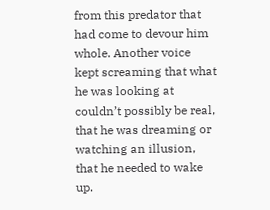from this predator that had come to devour him whole. Another voice kept screaming that what he was looking at couldn’t possibly be real, that he was dreaming or watching an illusion, that he needed to wake up.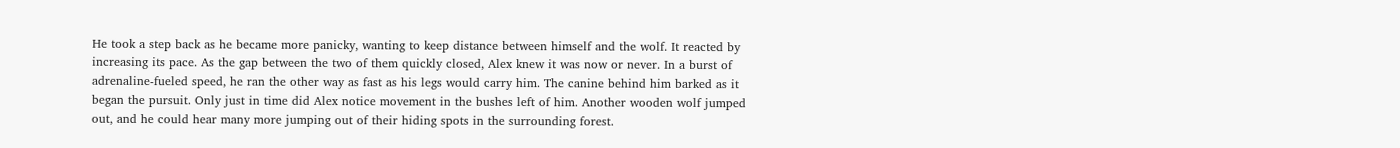He took a step back as he became more panicky, wanting to keep distance between himself and the wolf. It reacted by increasing its pace. As the gap between the two of them quickly closed, Alex knew it was now or never. In a burst of adrenaline-fueled speed, he ran the other way as fast as his legs would carry him. The canine behind him barked as it began the pursuit. Only just in time did Alex notice movement in the bushes left of him. Another wooden wolf jumped out, and he could hear many more jumping out of their hiding spots in the surrounding forest.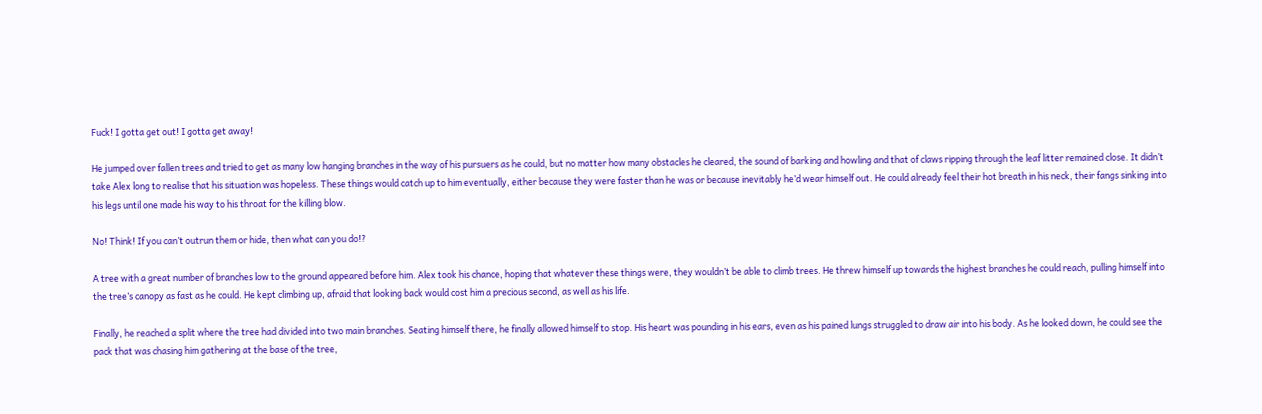Fuck! I gotta get out! I gotta get away!

He jumped over fallen trees and tried to get as many low hanging branches in the way of his pursuers as he could, but no matter how many obstacles he cleared, the sound of barking and howling and that of claws ripping through the leaf litter remained close. It didn’t take Alex long to realise that his situation was hopeless. These things would catch up to him eventually, either because they were faster than he was or because inevitably he’d wear himself out. He could already feel their hot breath in his neck, their fangs sinking into his legs until one made his way to his throat for the killing blow.

No! Think! If you can’t outrun them or hide, then what can you do!?

A tree with a great number of branches low to the ground appeared before him. Alex took his chance, hoping that whatever these things were, they wouldn’t be able to climb trees. He threw himself up towards the highest branches he could reach, pulling himself into the tree’s canopy as fast as he could. He kept climbing up, afraid that looking back would cost him a precious second, as well as his life.

Finally, he reached a split where the tree had divided into two main branches. Seating himself there, he finally allowed himself to stop. His heart was pounding in his ears, even as his pained lungs struggled to draw air into his body. As he looked down, he could see the pack that was chasing him gathering at the base of the tree,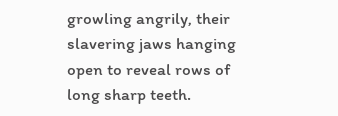growling angrily, their slavering jaws hanging open to reveal rows of long sharp teeth.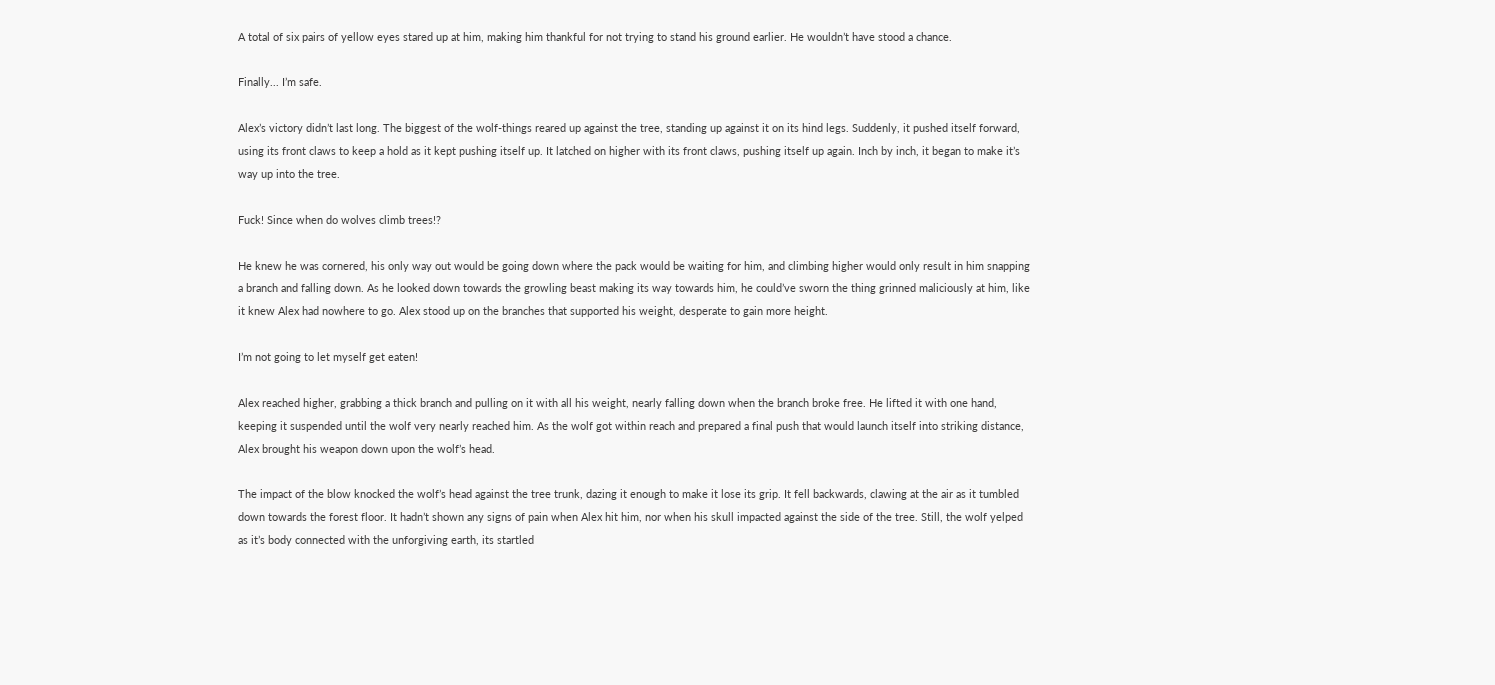A total of six pairs of yellow eyes stared up at him, making him thankful for not trying to stand his ground earlier. He wouldn’t have stood a chance.

Finally... I’m safe.

Alex’s victory didn’t last long. The biggest of the wolf-things reared up against the tree, standing up against it on its hind legs. Suddenly, it pushed itself forward, using its front claws to keep a hold as it kept pushing itself up. It latched on higher with its front claws, pushing itself up again. Inch by inch, it began to make it’s way up into the tree.

Fuck! Since when do wolves climb trees!?

He knew he was cornered, his only way out would be going down where the pack would be waiting for him, and climbing higher would only result in him snapping a branch and falling down. As he looked down towards the growling beast making its way towards him, he could’ve sworn the thing grinned maliciously at him, like it knew Alex had nowhere to go. Alex stood up on the branches that supported his weight, desperate to gain more height.

I’m not going to let myself get eaten!

Alex reached higher, grabbing a thick branch and pulling on it with all his weight, nearly falling down when the branch broke free. He lifted it with one hand, keeping it suspended until the wolf very nearly reached him. As the wolf got within reach and prepared a final push that would launch itself into striking distance, Alex brought his weapon down upon the wolf’s head.

The impact of the blow knocked the wolf’s head against the tree trunk, dazing it enough to make it lose its grip. It fell backwards, clawing at the air as it tumbled down towards the forest floor. It hadn’t shown any signs of pain when Alex hit him, nor when his skull impacted against the side of the tree. Still, the wolf yelped as it’s body connected with the unforgiving earth, its startled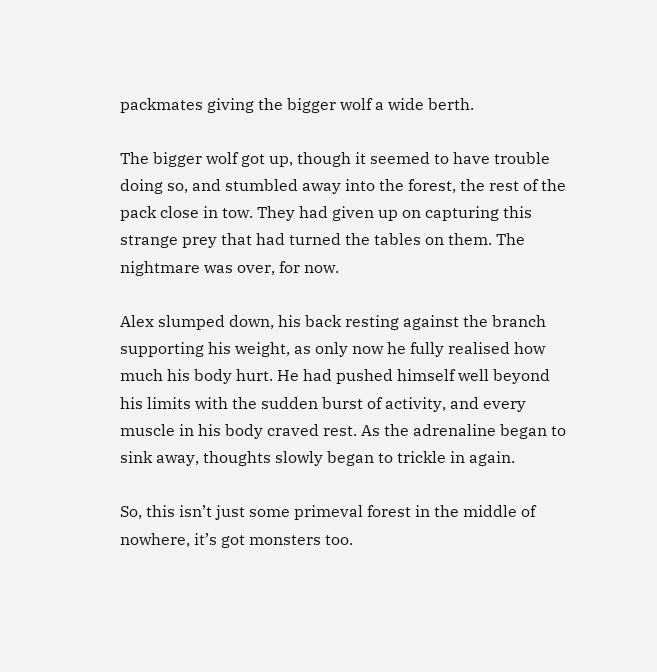packmates giving the bigger wolf a wide berth.

The bigger wolf got up, though it seemed to have trouble doing so, and stumbled away into the forest, the rest of the pack close in tow. They had given up on capturing this strange prey that had turned the tables on them. The nightmare was over, for now.

Alex slumped down, his back resting against the branch supporting his weight, as only now he fully realised how much his body hurt. He had pushed himself well beyond his limits with the sudden burst of activity, and every muscle in his body craved rest. As the adrenaline began to sink away, thoughts slowly began to trickle in again.

So, this isn’t just some primeval forest in the middle of nowhere, it’s got monsters too.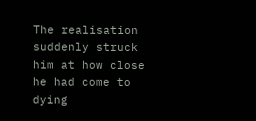The realisation suddenly struck him at how close he had come to dying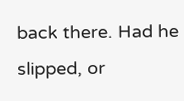back there. Had he slipped, or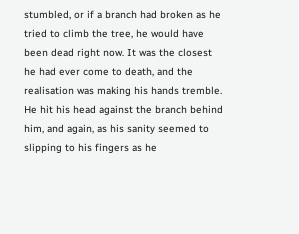stumbled, or if a branch had broken as he tried to climb the tree, he would have been dead right now. It was the closest he had ever come to death, and the realisation was making his hands tremble. He hit his head against the branch behind him, and again, as his sanity seemed to slipping to his fingers as he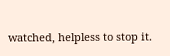watched, helpless to stop it.